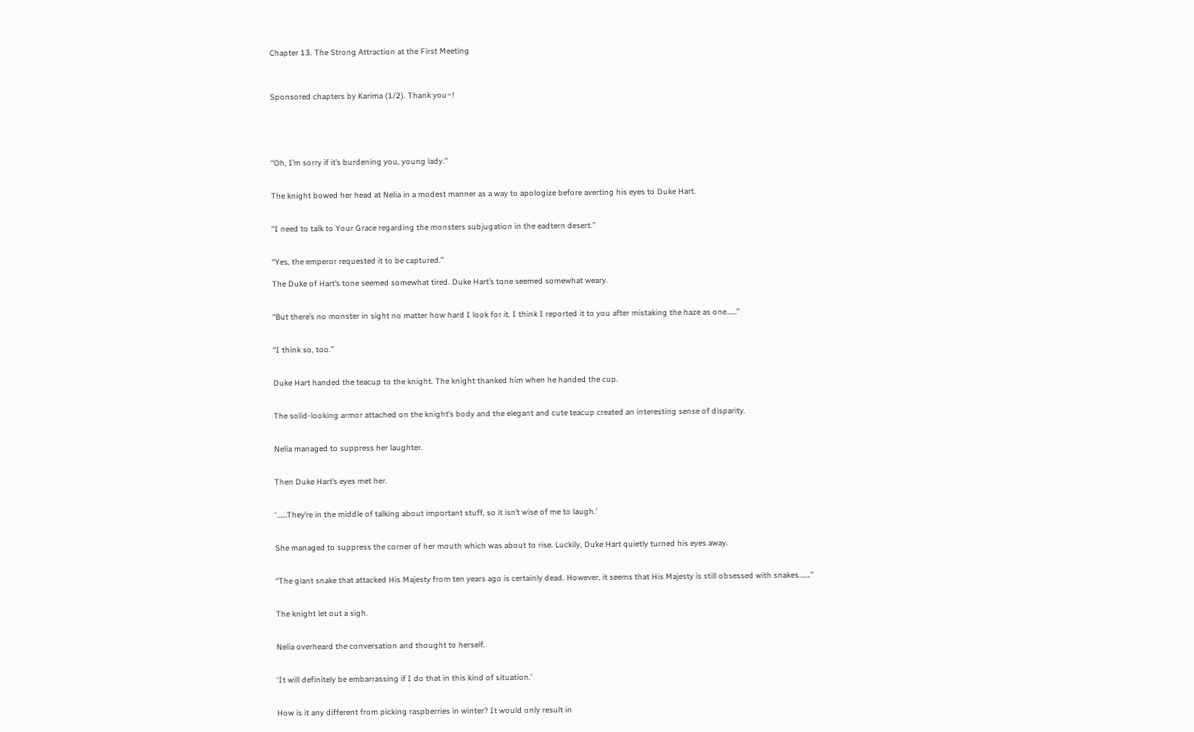Chapter 13. The Strong Attraction at the First Meeting



Sponsored chapters by Karima (1/2). Thank you~!





“Oh, I’m sorry if it’s burdening you, young lady.”


The knight bowed her head at Nelia in a modest manner as a way to apologize before averting his eyes to Duke Hart.


“I need to talk to Your Grace regarding the monsters subjugation in the eadtern desert.”


“Yes, the emperor requested it to be captured.”

The Duke of Hart’s tone seemed somewhat tired. Duke Hart’s tone seemed somewhat weary.


“But there’s no monster in sight no matter how hard I look for it. I think I reported it to you after mistaking the haze as one……”


“I think so, too.”


Duke Hart handed the teacup to the knight. The knight thanked him when he handed the cup.


The solid-looking armor attached on the knight’s body and the elegant and cute teacup created an interesting sense of disparity.


Nelia managed to suppress her laughter.


Then Duke Hart’s eyes met her.


‘……They’re in the middle of talking about important stuff, so it isn’t wise of me to laugh.’


She managed to suppress the corner of her mouth which was about to rise. Luckily, Duke Hart quietly turned his eyes away.


“The giant snake that attacked His Majesty from ten years ago is certainly dead. However, it seems that His Majesty is still obsessed with snakes…….”


The knight let out a sigh.


Nelia overheard the conversation and thought to herself.


‘It will definitely be embarrassing if I do that in this kind of situation.’


How is it any different from picking raspberries in winter? It would only result in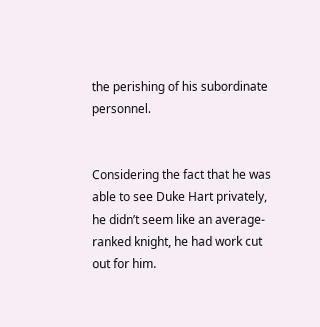the perishing of his subordinate personnel.


Considering the fact that he was able to see Duke Hart privately, he didn’t seem like an average-ranked knight, he had work cut out for him.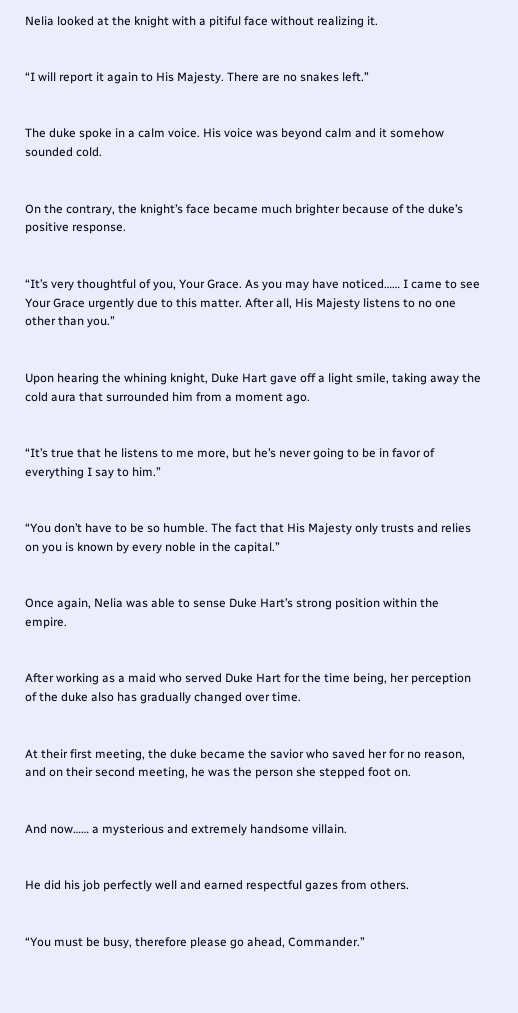Nelia looked at the knight with a pitiful face without realizing it.


“I will report it again to His Majesty. There are no snakes left.”


The duke spoke in a calm voice. His voice was beyond calm and it somehow sounded cold.


On the contrary, the knight’s face became much brighter because of the duke’s positive response.


“It’s very thoughtful of you, Your Grace. As you may have noticed…… I came to see Your Grace urgently due to this matter. After all, His Majesty listens to no one other than you.”


Upon hearing the whining knight, Duke Hart gave off a light smile, taking away the cold aura that surrounded him from a moment ago.


“It’s true that he listens to me more, but he’s never going to be in favor of everything I say to him.”


“You don’t have to be so humble. The fact that His Majesty only trusts and relies on you is known by every noble in the capital.”


Once again, Nelia was able to sense Duke Hart’s strong position within the empire.


After working as a maid who served Duke Hart for the time being, her perception of the duke also has gradually changed over time.


At their first meeting, the duke became the savior who saved her for no reason, and on their second meeting, he was the person she stepped foot on.


And now…… a mysterious and extremely handsome villain.


He did his job perfectly well and earned respectful gazes from others.


“You must be busy, therefore please go ahead, Commander.”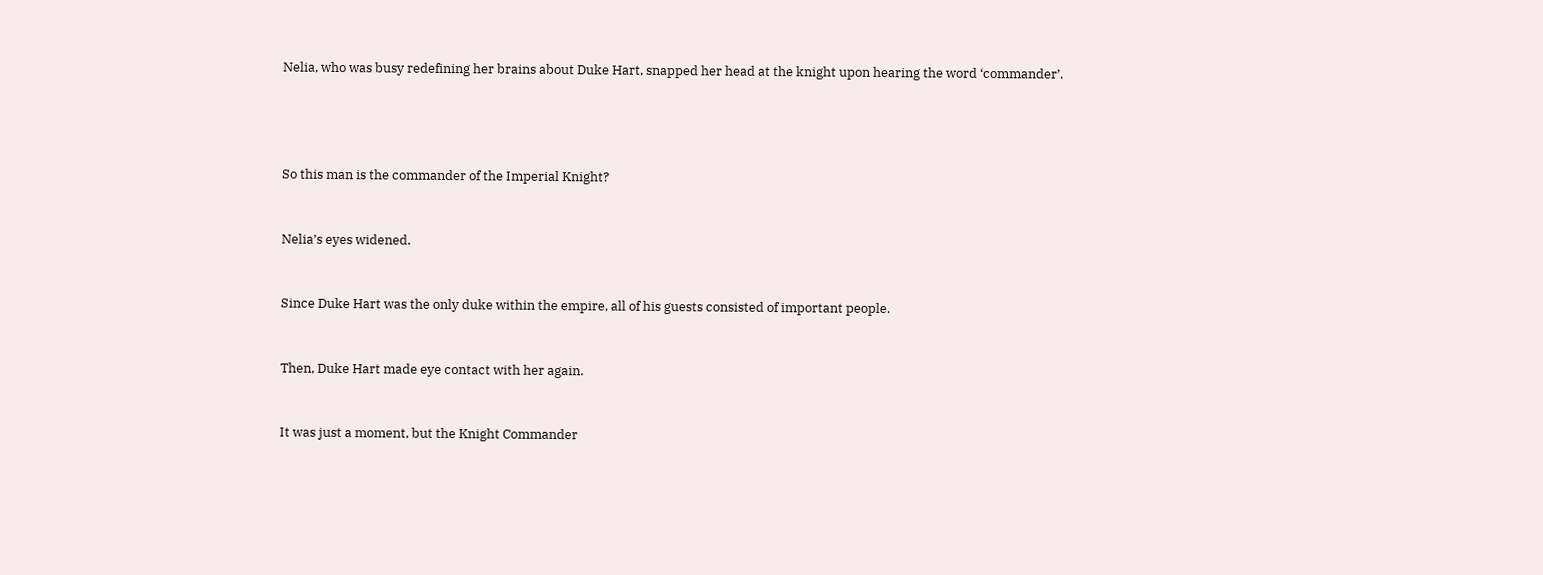Nelia, who was busy redefining her brains about Duke Hart, snapped her head at the knight upon hearing the word ‘commander’.




So this man is the commander of the Imperial Knight?


Nelia’s eyes widened.


Since Duke Hart was the only duke within the empire, all of his guests consisted of important people.


Then, Duke Hart made eye contact with her again.


It was just a moment, but the Knight Commander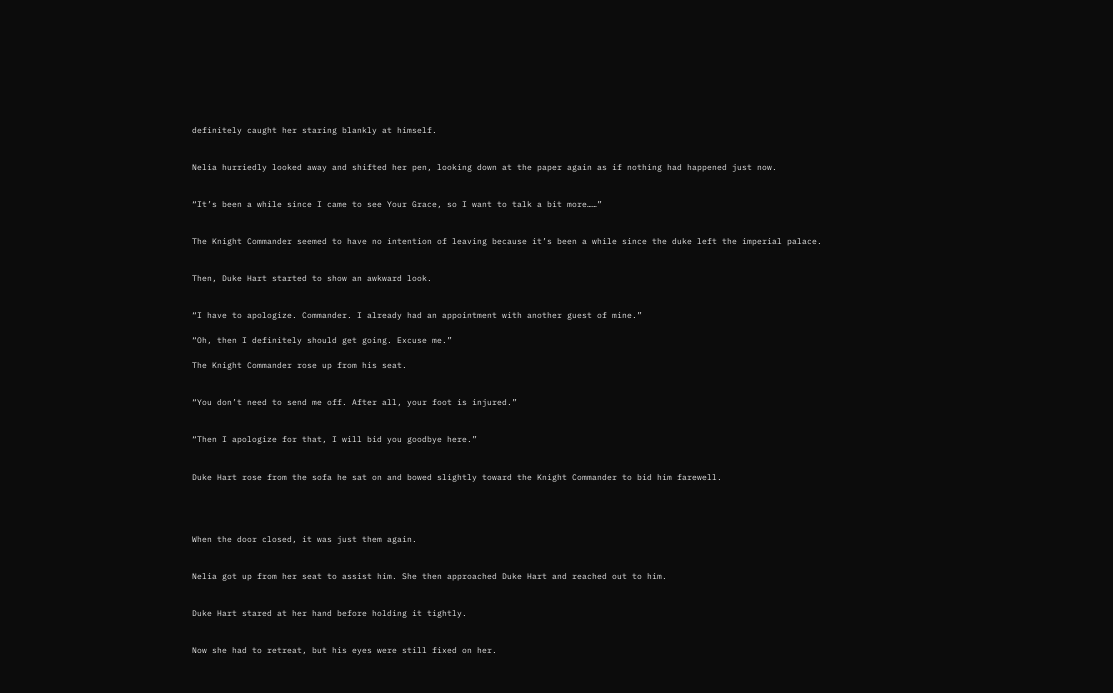definitely caught her staring blankly at himself.


Nelia hurriedly looked away and shifted her pen, looking down at the paper again as if nothing had happened just now.


“It’s been a while since I came to see Your Grace, so I want to talk a bit more……”


The Knight Commander seemed to have no intention of leaving because it’s been a while since the duke left the imperial palace.


Then, Duke Hart started to show an awkward look.


“I have to apologize. Commander. I already had an appointment with another guest of mine.”

“Oh, then I definitely should get going. Excuse me.”

The Knight Commander rose up from his seat.


“You don’t need to send me off. After all, your foot is injured.”


“Then I apologize for that, I will bid you goodbye here.”


Duke Hart rose from the sofa he sat on and bowed slightly toward the Knight Commander to bid him farewell.




When the door closed, it was just them again.


Nelia got up from her seat to assist him. She then approached Duke Hart and reached out to him.


Duke Hart stared at her hand before holding it tightly.


Now she had to retreat, but his eyes were still fixed on her.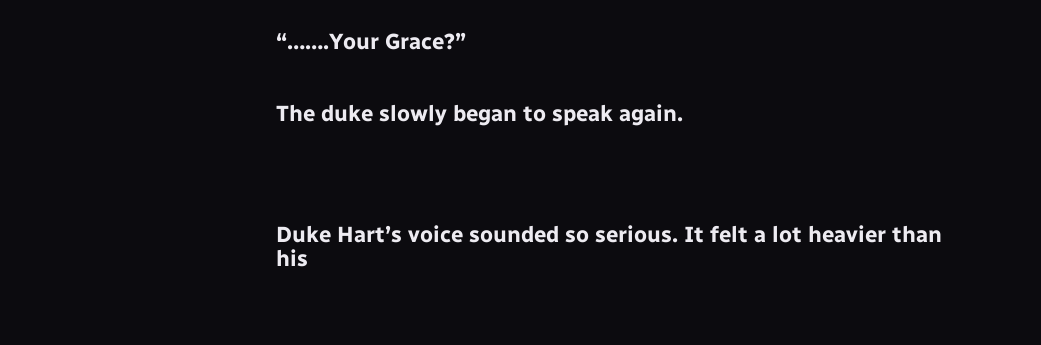“…….Your Grace?”


The duke slowly began to speak again.




Duke Hart’s voice sounded so serious. It felt a lot heavier than his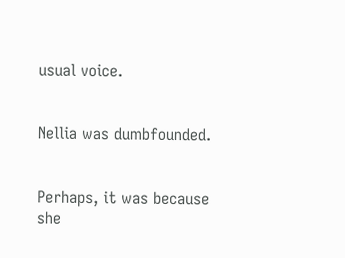usual voice.


Nellia was dumbfounded.


Perhaps, it was because she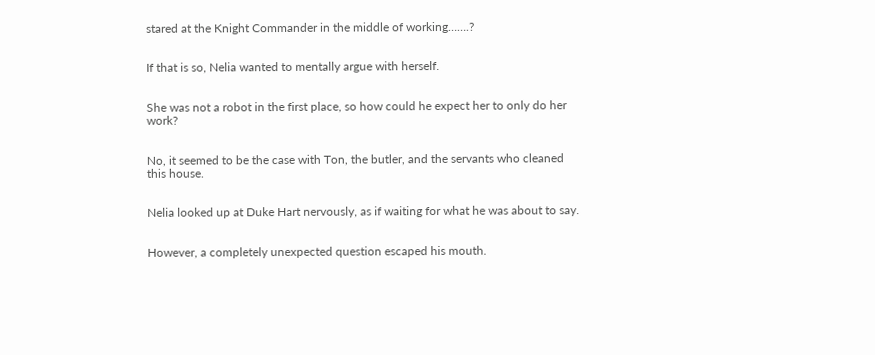stared at the Knight Commander in the middle of working…….?


If that is so, Nelia wanted to mentally argue with herself.


She was not a robot in the first place, so how could he expect her to only do her work?


No, it seemed to be the case with Ton, the butler, and the servants who cleaned this house.


Nelia looked up at Duke Hart nervously, as if waiting for what he was about to say.


However, a completely unexpected question escaped his mouth.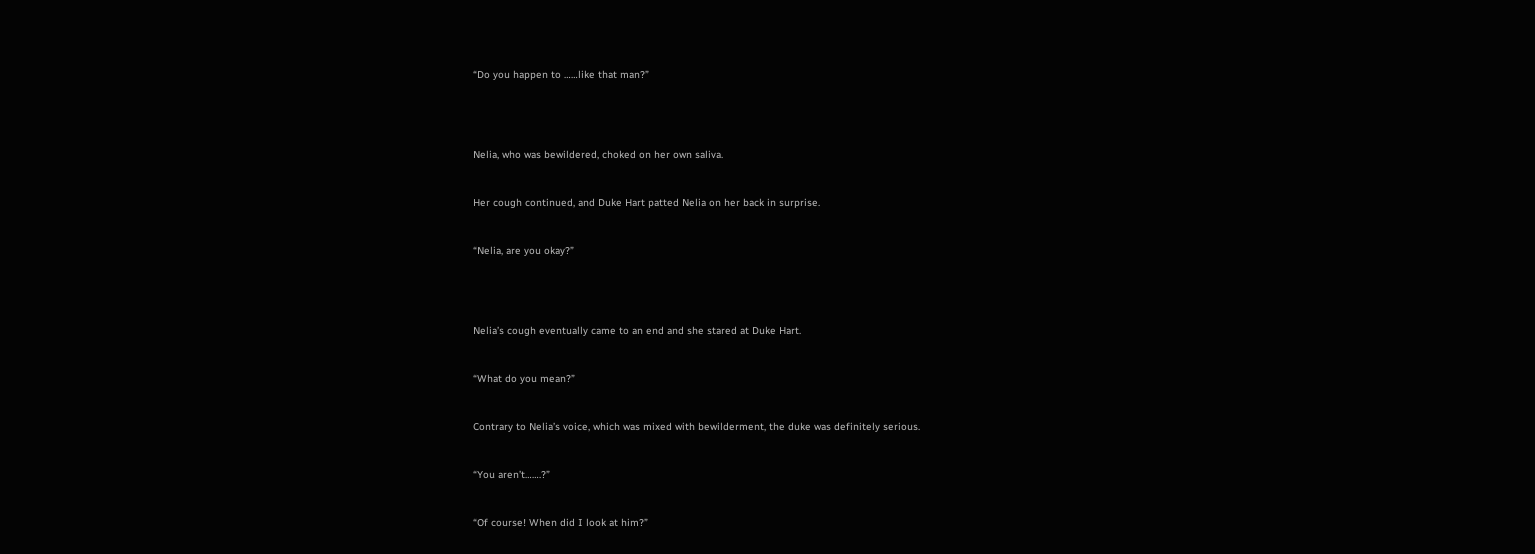“Do you happen to ……like that man?”




Nelia, who was bewildered, choked on her own saliva.


Her cough continued, and Duke Hart patted Nelia on her back in surprise.


“Nelia, are you okay?”




Nelia’s cough eventually came to an end and she stared at Duke Hart.


“What do you mean?”


Contrary to Nelia’s voice, which was mixed with bewilderment, the duke was definitely serious.


“You aren’t…….?”


“Of course! When did I look at him?”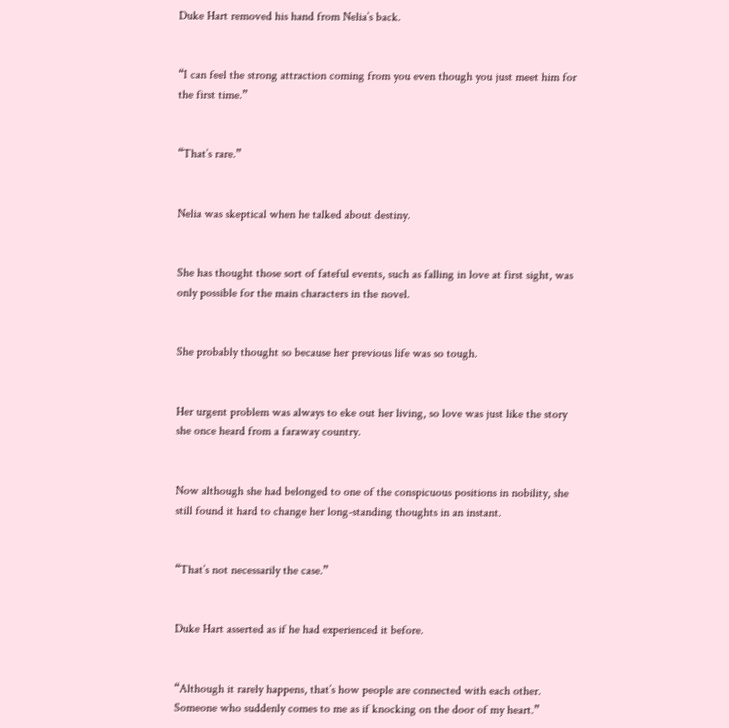Duke Hart removed his hand from Nelia’s back.


“I can feel the strong attraction coming from you even though you just meet him for the first time.”


“That’s rare.”


Nelia was skeptical when he talked about destiny.


She has thought those sort of fateful events, such as falling in love at first sight, was only possible for the main characters in the novel.


She probably thought so because her previous life was so tough.


Her urgent problem was always to eke out her living, so love was just like the story she once heard from a faraway country.


Now although she had belonged to one of the conspicuous positions in nobility, she still found it hard to change her long-standing thoughts in an instant.


“That’s not necessarily the case.”


Duke Hart asserted as if he had experienced it before.


“Although it rarely happens, that’s how people are connected with each other. Someone who suddenly comes to me as if knocking on the door of my heart.”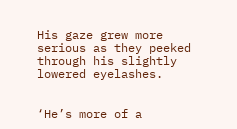His gaze grew more serious as they peeked through his slightly lowered eyelashes.


‘He’s more of a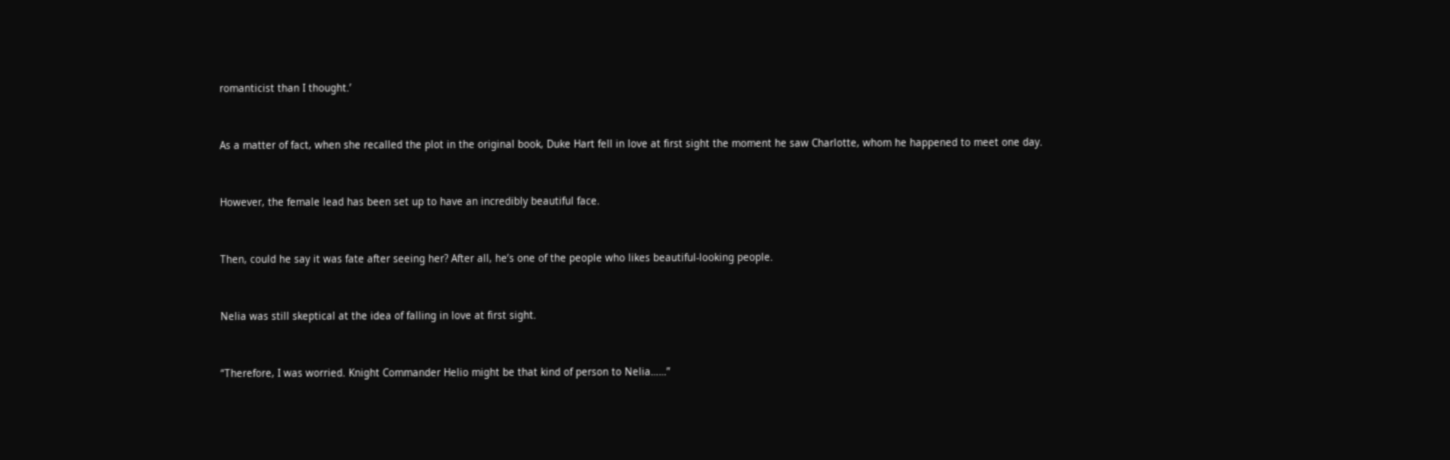romanticist than I thought.’


As a matter of fact, when she recalled the plot in the original book, Duke Hart fell in love at first sight the moment he saw Charlotte, whom he happened to meet one day.


However, the female lead has been set up to have an incredibly beautiful face.


Then, could he say it was fate after seeing her? After all, he’s one of the people who likes beautiful-looking people.


Nelia was still skeptical at the idea of falling in love at first sight.


“Therefore, I was worried. Knight Commander Helio might be that kind of person to Nelia……”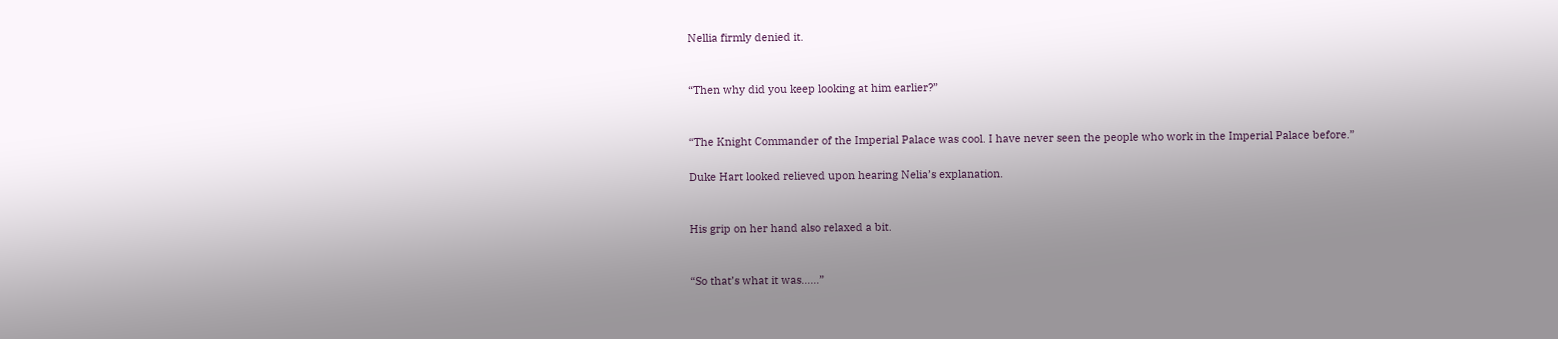Nellia firmly denied it.


“Then why did you keep looking at him earlier?”


“The Knight Commander of the Imperial Palace was cool. I have never seen the people who work in the Imperial Palace before.”

Duke Hart looked relieved upon hearing Nelia’s explanation.


His grip on her hand also relaxed a bit.


“So that’s what it was……”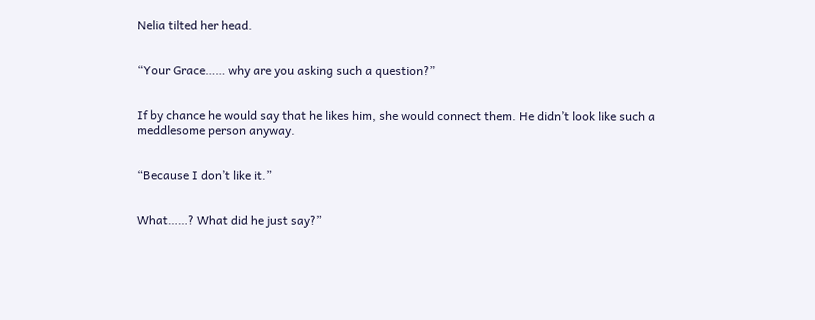Nelia tilted her head.


“Your Grace…… why are you asking such a question?”


If by chance he would say that he likes him, she would connect them. He didn’t look like such a meddlesome person anyway.


“Because I don’t like it.”


What……? What did he just say?”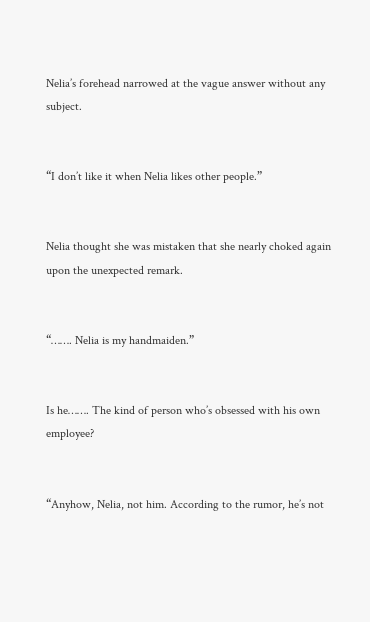Nelia’s forehead narrowed at the vague answer without any subject.


“I don’t like it when Nelia likes other people.”


Nelia thought she was mistaken that she nearly choked again upon the unexpected remark.


“……. Nelia is my handmaiden.”


Is he……. The kind of person who’s obsessed with his own employee?


“Anyhow, Nelia, not him. According to the rumor, he’s not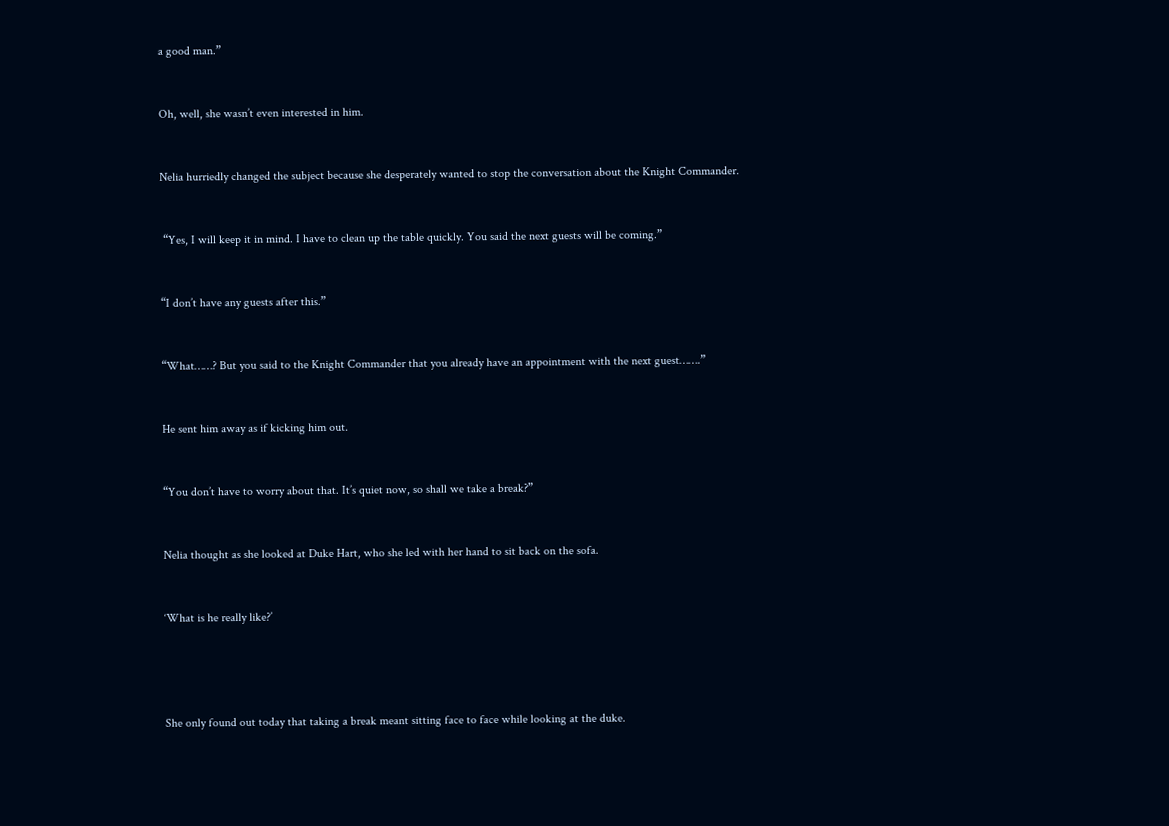a good man.”


Oh, well, she wasn’t even interested in him.


Nelia hurriedly changed the subject because she desperately wanted to stop the conversation about the Knight Commander.


 “Yes, I will keep it in mind. I have to clean up the table quickly. You said the next guests will be coming.”


“I don’t have any guests after this.”


“What……? But you said to the Knight Commander that you already have an appointment with the next guest…….”


He sent him away as if kicking him out.


“You don’t have to worry about that. It’s quiet now, so shall we take a break?”


Nelia thought as she looked at Duke Hart, who she led with her hand to sit back on the sofa.


‘What is he really like?’




She only found out today that taking a break meant sitting face to face while looking at the duke.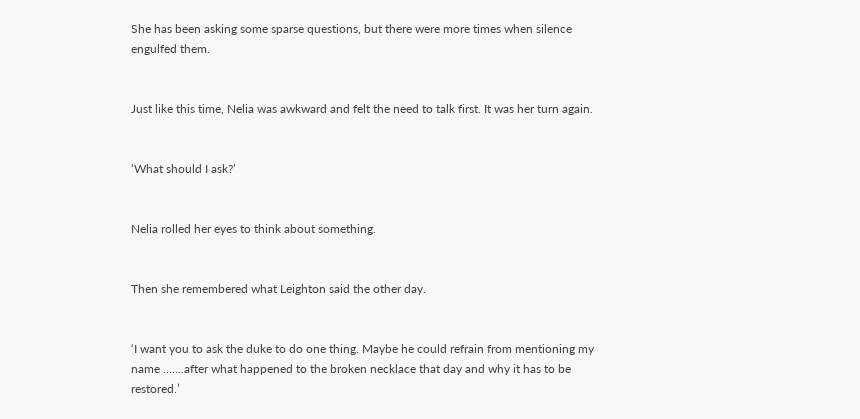She has been asking some sparse questions, but there were more times when silence engulfed them.


Just like this time, Nelia was awkward and felt the need to talk first. It was her turn again.


‘What should I ask?’


Nelia rolled her eyes to think about something.


Then she remembered what Leighton said the other day.


‘I want you to ask the duke to do one thing. Maybe he could refrain from mentioning my name …….after what happened to the broken necklace that day and why it has to be restored.’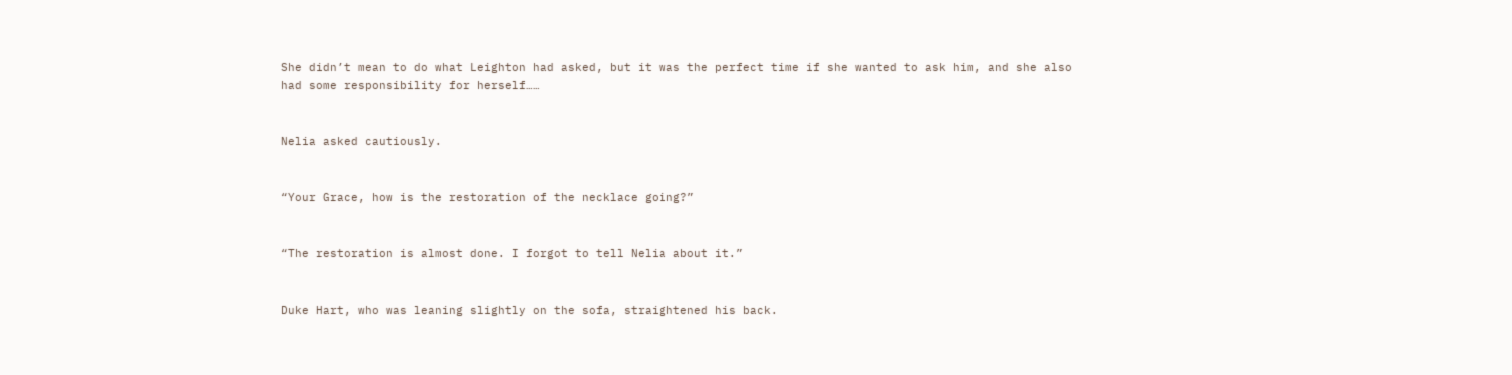She didn’t mean to do what Leighton had asked, but it was the perfect time if she wanted to ask him, and she also had some responsibility for herself……


Nelia asked cautiously.


“Your Grace, how is the restoration of the necklace going?”


“The restoration is almost done. I forgot to tell Nelia about it.”


Duke Hart, who was leaning slightly on the sofa, straightened his back.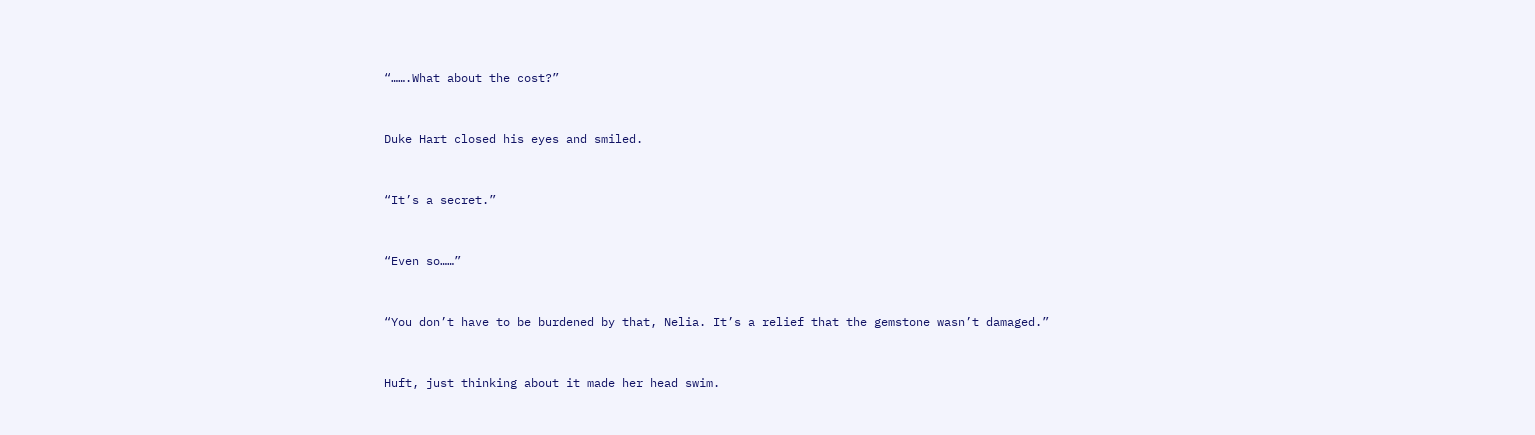“…….What about the cost?”


Duke Hart closed his eyes and smiled.


“It’s a secret.”


“Even so……”


“You don’t have to be burdened by that, Nelia. It’s a relief that the gemstone wasn’t damaged.”


Huft, just thinking about it made her head swim.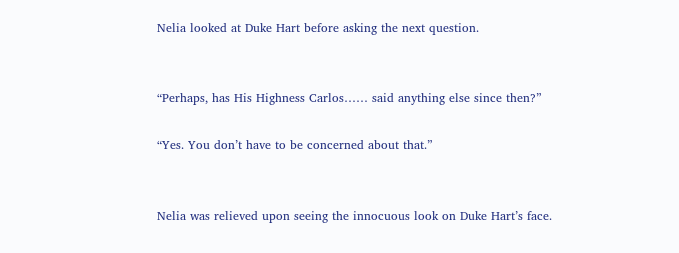Nelia looked at Duke Hart before asking the next question.


“Perhaps, has His Highness Carlos…… said anything else since then?”

“Yes. You don’t have to be concerned about that.”


Nelia was relieved upon seeing the innocuous look on Duke Hart’s face.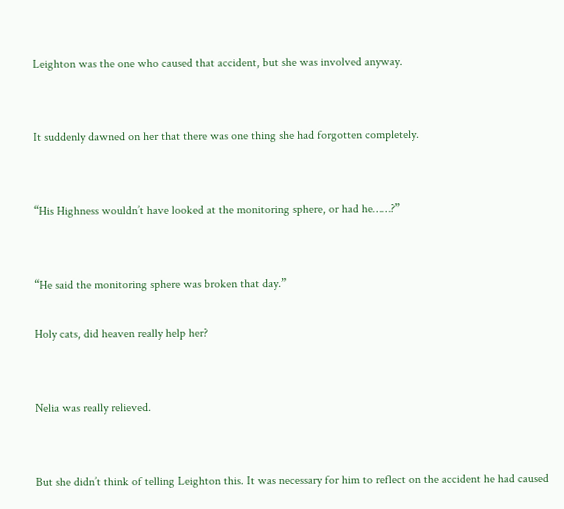Leighton was the one who caused that accident, but she was involved anyway.


It suddenly dawned on her that there was one thing she had forgotten completely.


“His Highness wouldn’t have looked at the monitoring sphere, or had he……?”


“He said the monitoring sphere was broken that day.”

Holy cats, did heaven really help her?


Nelia was really relieved.


But she didn’t think of telling Leighton this. It was necessary for him to reflect on the accident he had caused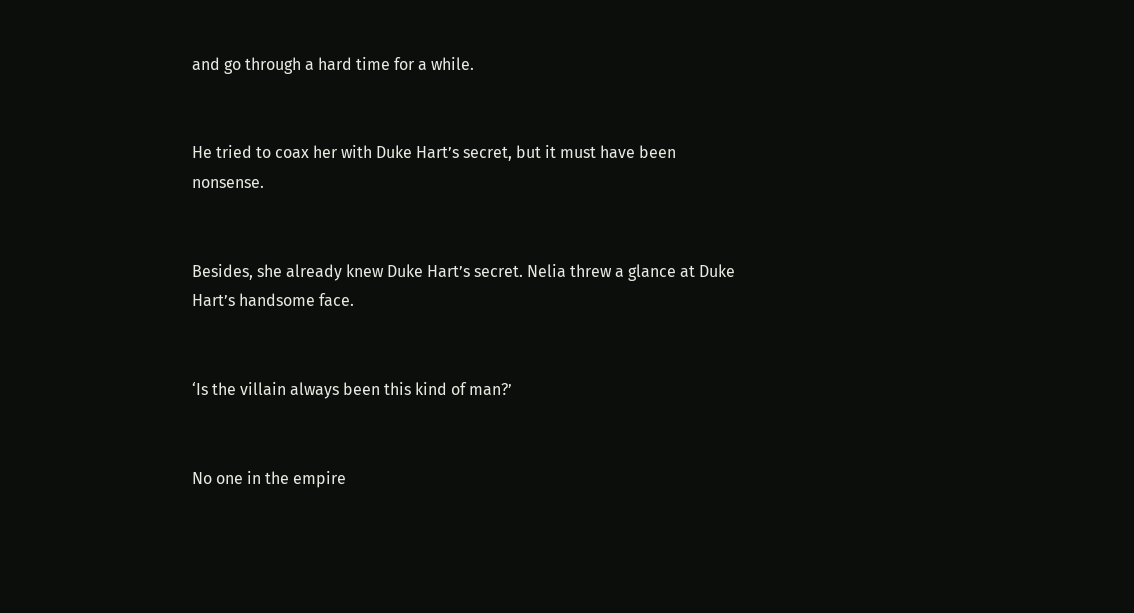and go through a hard time for a while.


He tried to coax her with Duke Hart’s secret, but it must have been nonsense.


Besides, she already knew Duke Hart’s secret. Nelia threw a glance at Duke Hart’s handsome face.


‘Is the villain always been this kind of man?’


No one in the empire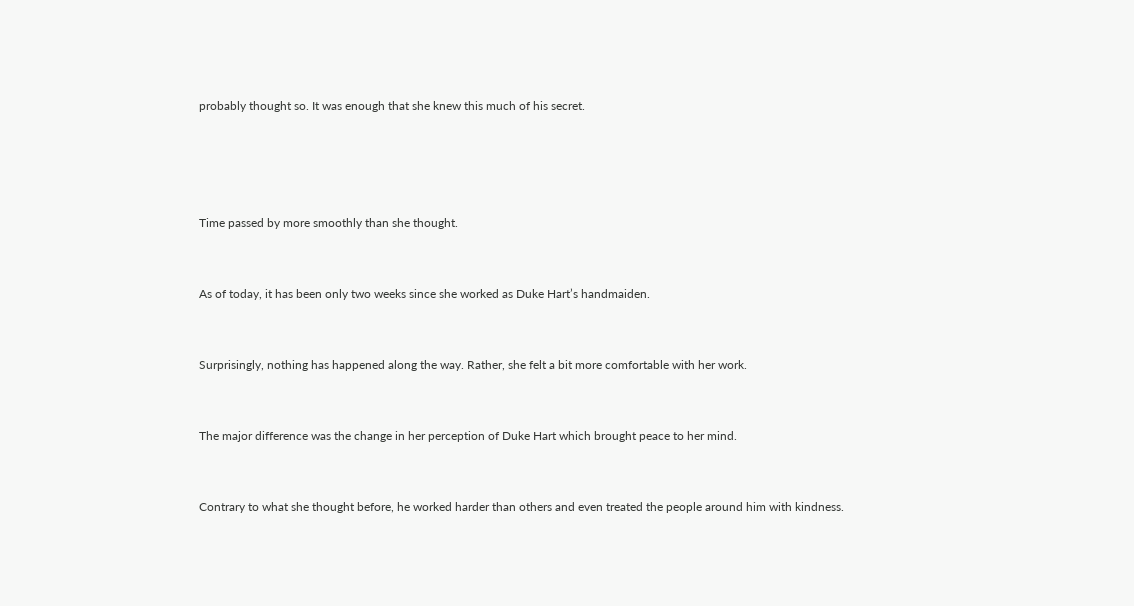probably thought so. It was enough that she knew this much of his secret.




Time passed by more smoothly than she thought.


As of today, it has been only two weeks since she worked as Duke Hart’s handmaiden.


Surprisingly, nothing has happened along the way. Rather, she felt a bit more comfortable with her work.


The major difference was the change in her perception of Duke Hart which brought peace to her mind.


Contrary to what she thought before, he worked harder than others and even treated the people around him with kindness.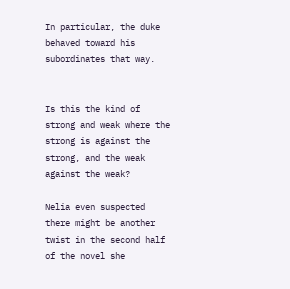In particular, the duke behaved toward his subordinates that way.


Is this the kind of strong and weak where the strong is against the strong, and the weak against the weak?

Nelia even suspected there might be another twist in the second half of the novel she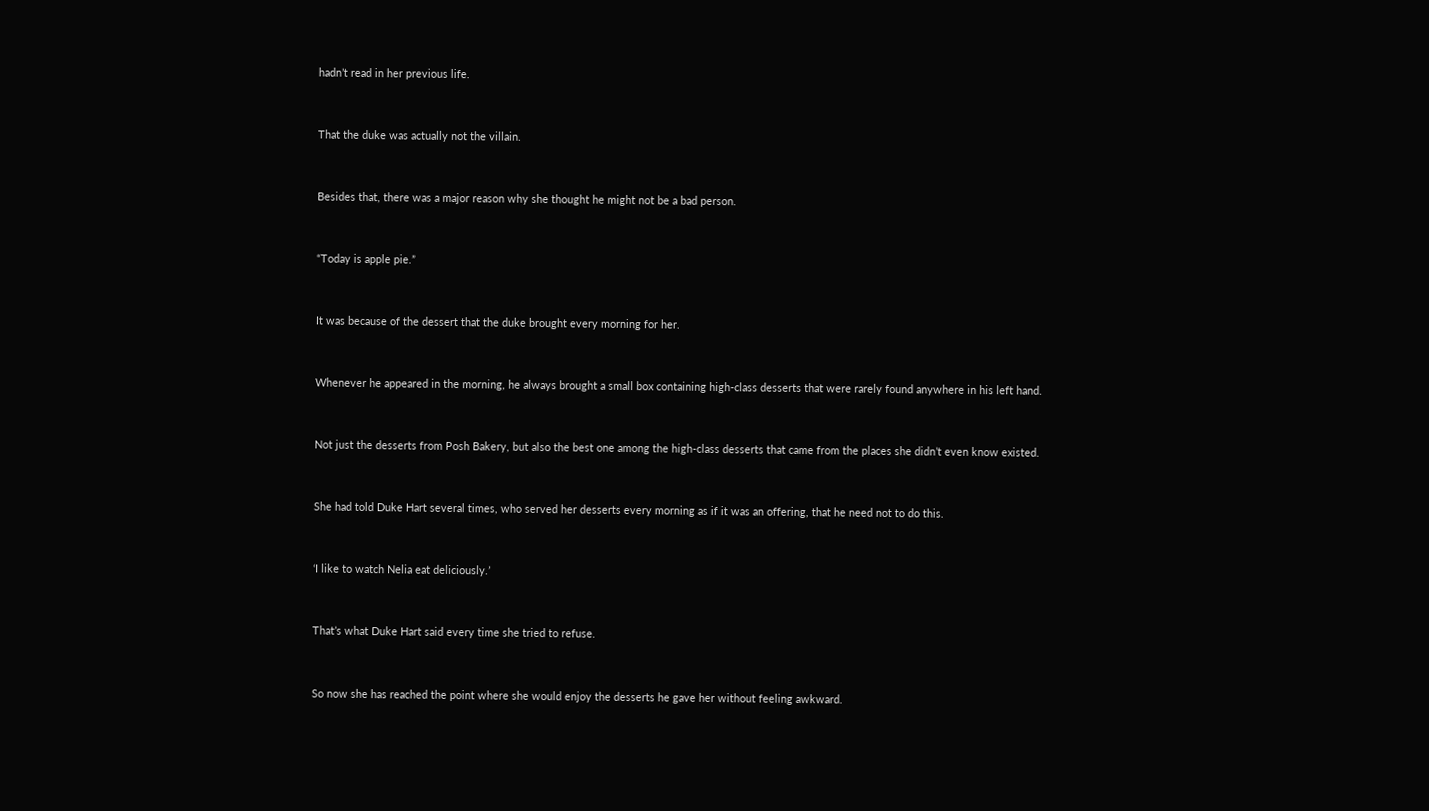hadn’t read in her previous life.


That the duke was actually not the villain.


Besides that, there was a major reason why she thought he might not be a bad person.


“Today is apple pie.”


It was because of the dessert that the duke brought every morning for her.


Whenever he appeared in the morning, he always brought a small box containing high-class desserts that were rarely found anywhere in his left hand.


Not just the desserts from Posh Bakery, but also the best one among the high-class desserts that came from the places she didn’t even know existed.


She had told Duke Hart several times, who served her desserts every morning as if it was an offering, that he need not to do this.


‘I like to watch Nelia eat deliciously.’


That’s what Duke Hart said every time she tried to refuse.


So now she has reached the point where she would enjoy the desserts he gave her without feeling awkward.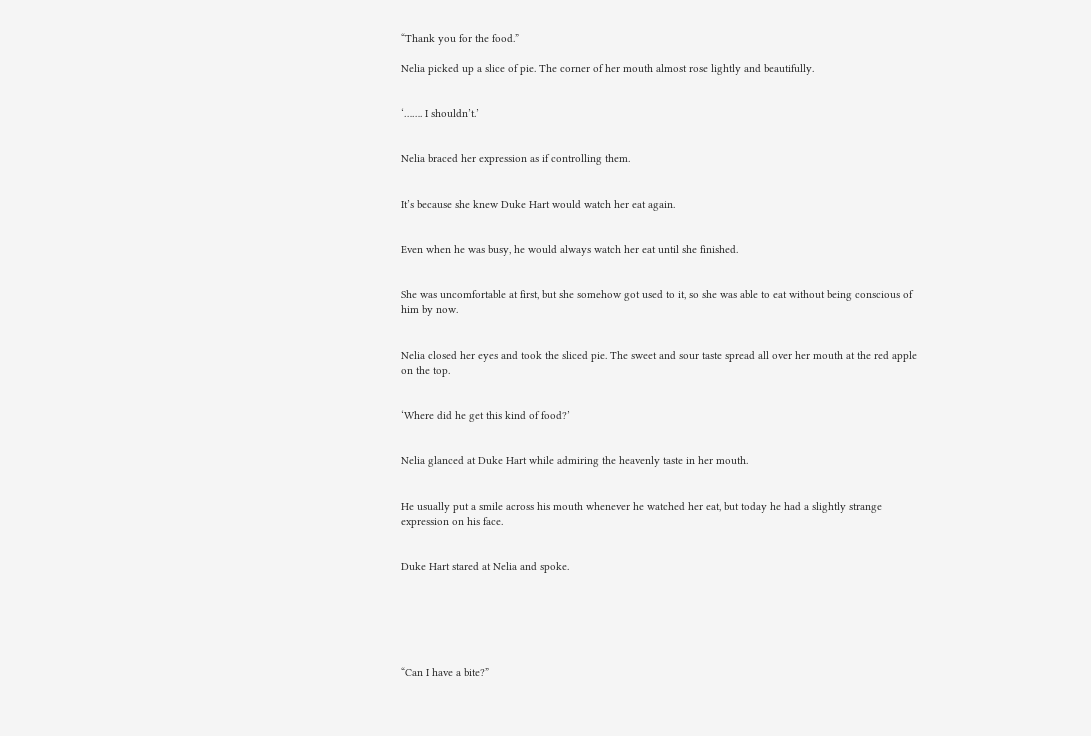“Thank you for the food.”

Nelia picked up a slice of pie. The corner of her mouth almost rose lightly and beautifully.


‘……. I shouldn’t.’


Nelia braced her expression as if controlling them.


It’s because she knew Duke Hart would watch her eat again.


Even when he was busy, he would always watch her eat until she finished.


She was uncomfortable at first, but she somehow got used to it, so she was able to eat without being conscious of him by now.


Nelia closed her eyes and took the sliced pie. The sweet and sour taste spread all over her mouth at the red apple on the top.


‘Where did he get this kind of food?’


Nelia glanced at Duke Hart while admiring the heavenly taste in her mouth.


He usually put a smile across his mouth whenever he watched her eat, but today he had a slightly strange expression on his face.


Duke Hart stared at Nelia and spoke.






“Can I have a bite?”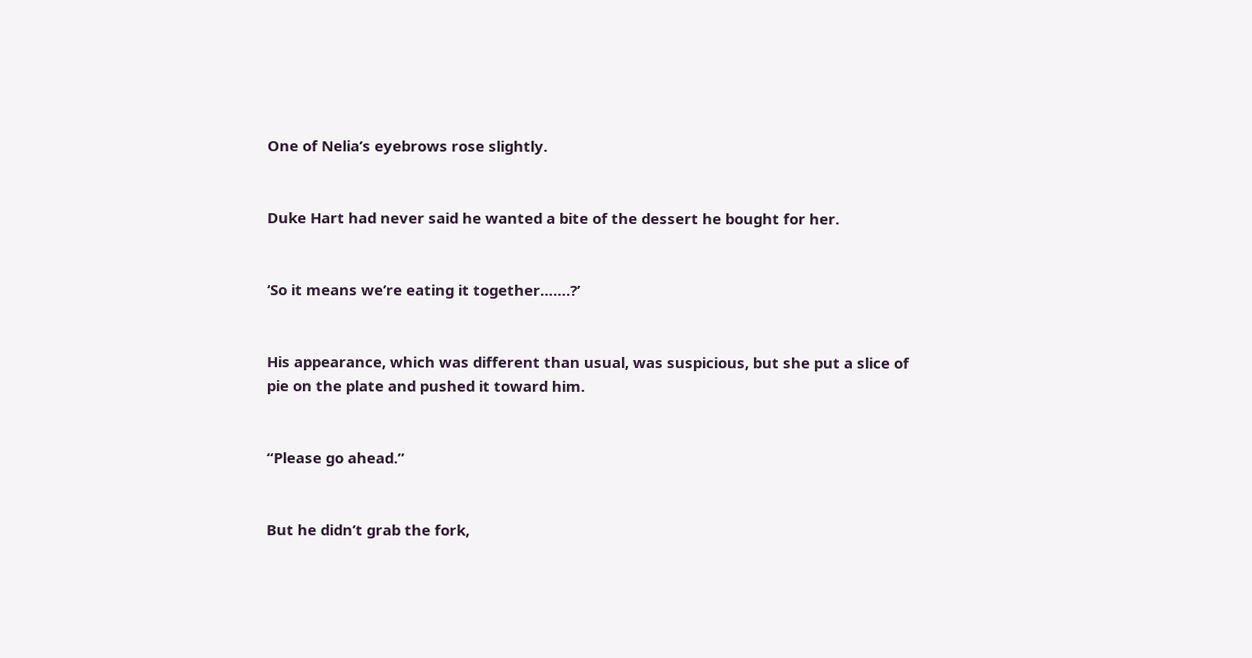One of Nelia’s eyebrows rose slightly.


Duke Hart had never said he wanted a bite of the dessert he bought for her.


‘So it means we’re eating it together…….?’


His appearance, which was different than usual, was suspicious, but she put a slice of pie on the plate and pushed it toward him.


“Please go ahead.”


But he didn’t grab the fork,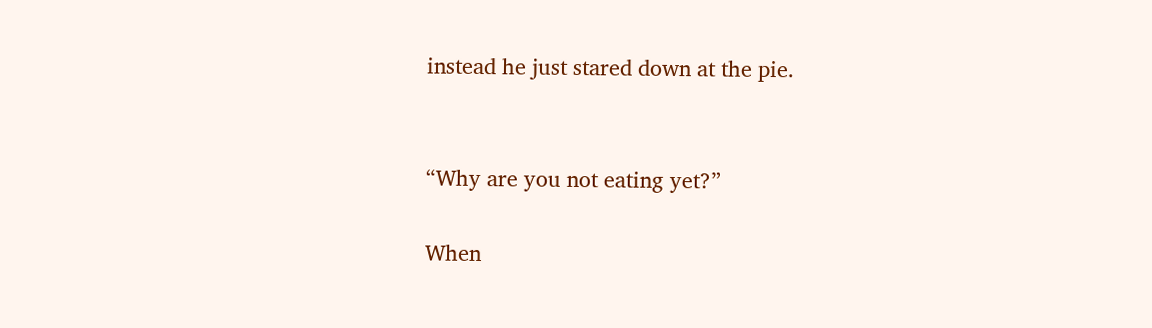instead he just stared down at the pie.


“Why are you not eating yet?”

When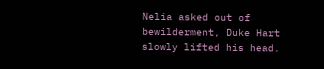Nelia asked out of bewilderment, Duke Hart slowly lifted his head.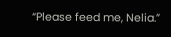“Please feed me, Nelia.”